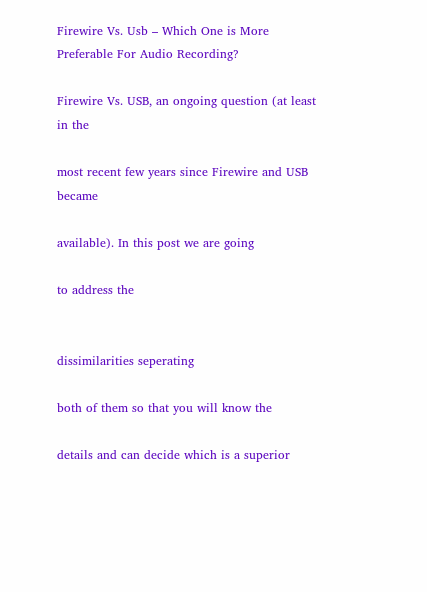Firewire Vs. Usb – Which One is More Preferable For Audio Recording?

Firewire Vs. USB, an ongoing question (at least in the

most recent few years since Firewire and USB became

available). In this post we are going

to address the


dissimilarities seperating

both of them so that you will know the

details and can decide which is a superior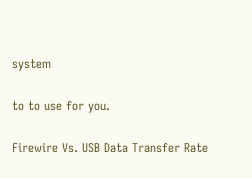system

to to use for you.

Firewire Vs. USB Data Transfer Rate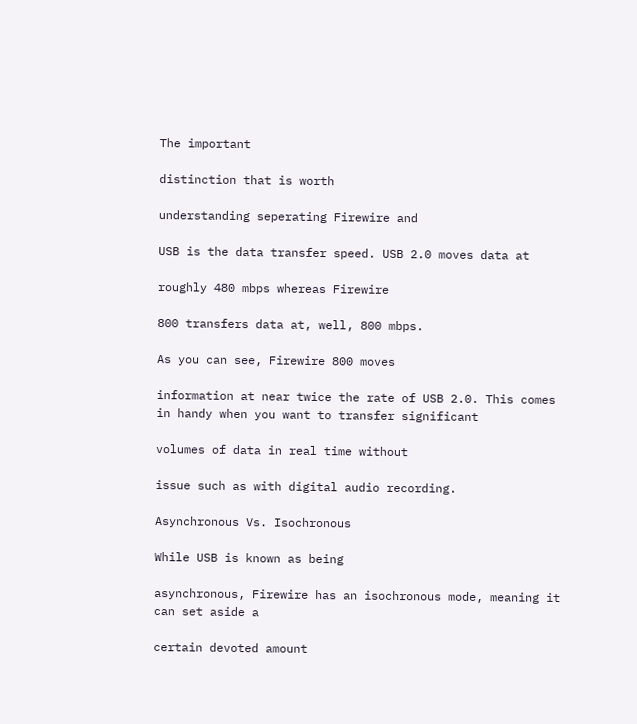The important

distinction that is worth

understanding seperating Firewire and

USB is the data transfer speed. USB 2.0 moves data at

roughly 480 mbps whereas Firewire

800 transfers data at, well, 800 mbps.

As you can see, Firewire 800 moves

information at near twice the rate of USB 2.0. This comes in handy when you want to transfer significant

volumes of data in real time without

issue such as with digital audio recording.

Asynchronous Vs. Isochronous

While USB is known as being

asynchronous, Firewire has an isochronous mode, meaning it can set aside a

certain devoted amount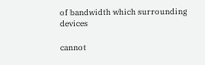of bandwidth which surrounding devices

cannot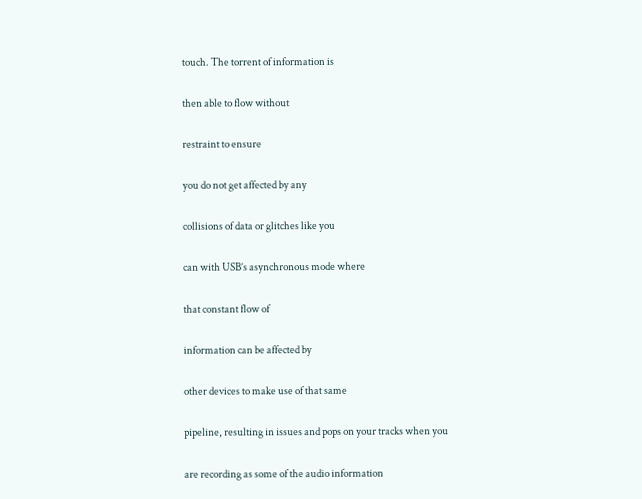touch. The torrent of information is

then able to flow without

restraint to ensure

you do not get affected by any

collisions of data or glitches like you

can with USB’s asynchronous mode where

that constant flow of

information can be affected by

other devices to make use of that same

pipeline, resulting in issues and pops on your tracks when you

are recording as some of the audio information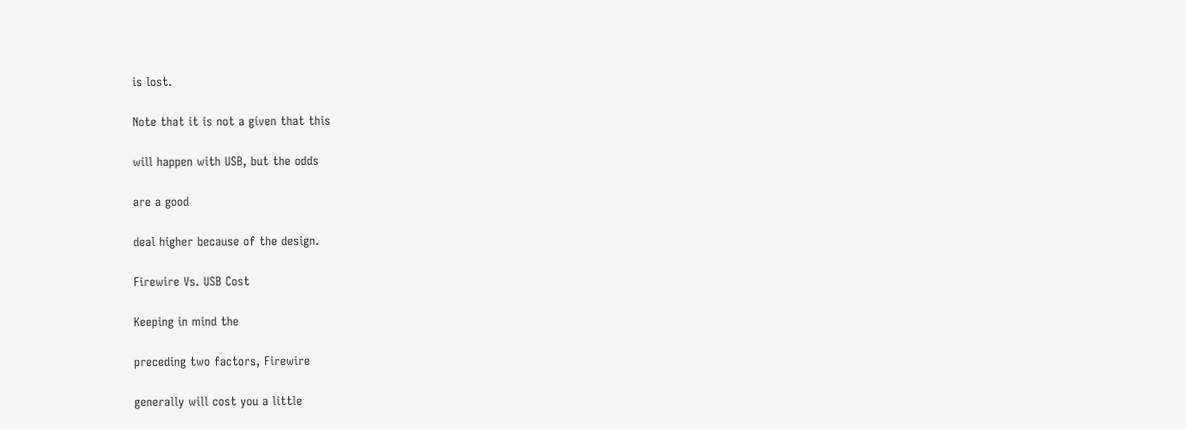is lost.

Note that it is not a given that this

will happen with USB, but the odds

are a good

deal higher because of the design.

Firewire Vs. USB Cost

Keeping in mind the

preceding two factors, Firewire

generally will cost you a little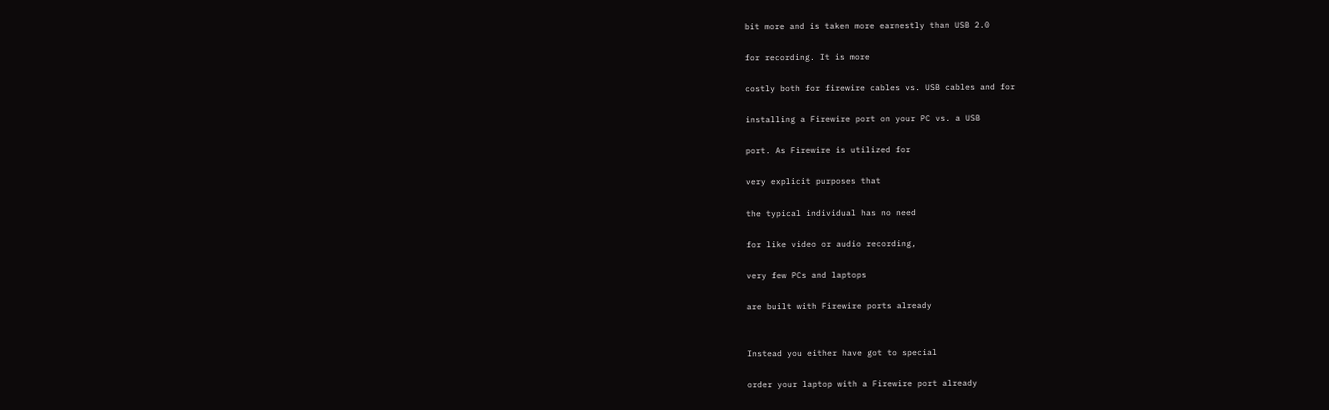bit more and is taken more earnestly than USB 2.0

for recording. It is more

costly both for firewire cables vs. USB cables and for

installing a Firewire port on your PC vs. a USB

port. As Firewire is utilized for

very explicit purposes that

the typical individual has no need

for like video or audio recording,

very few PCs and laptops

are built with Firewire ports already


Instead you either have got to special

order your laptop with a Firewire port already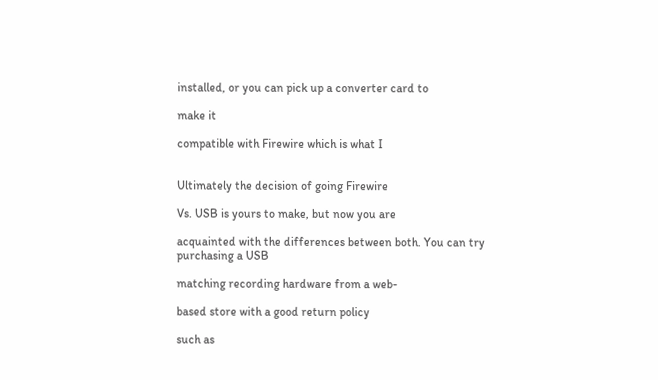installed, or you can pick up a converter card to

make it

compatible with Firewire which is what I


Ultimately the decision of going Firewire

Vs. USB is yours to make, but now you are

acquainted with the differences between both. You can try purchasing a USB

matching recording hardware from a web-

based store with a good return policy

such as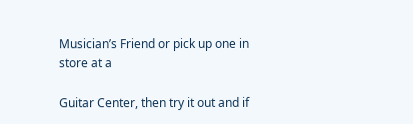Musician’s Friend or pick up one in store at a

Guitar Center, then try it out and if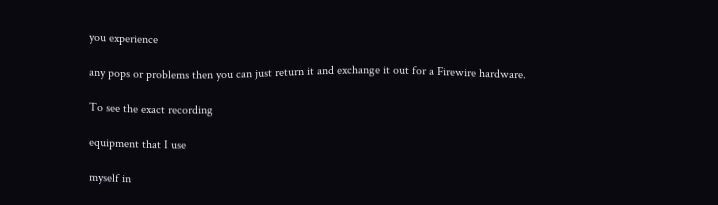you experience

any pops or problems then you can just return it and exchange it out for a Firewire hardware.

To see the exact recording

equipment that I use

myself in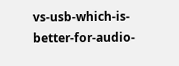vs-usb-which-is-better-for-audio-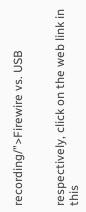recording/”>Firewire vs. USB


respectively, click on the web link in this